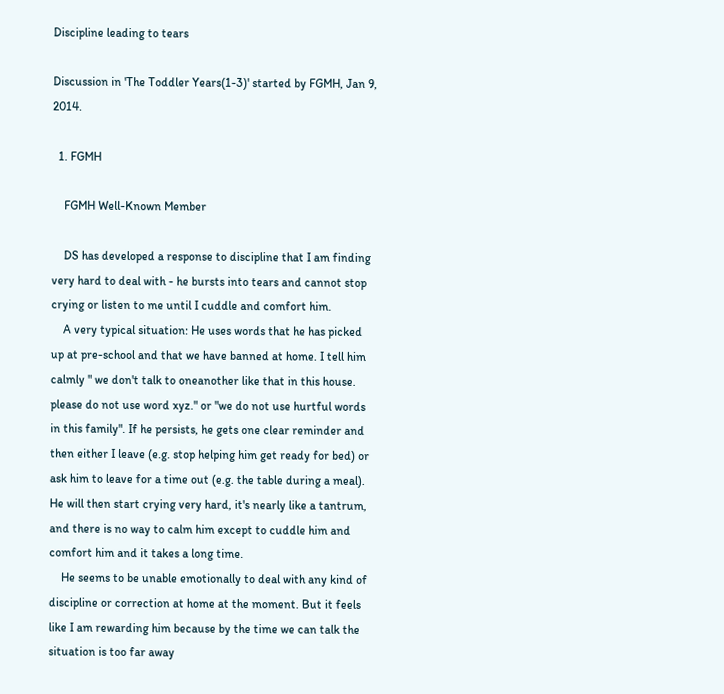Discipline leading to tears

Discussion in 'The Toddler Years(1-3)' started by FGMH, Jan 9, 2014.

  1. FGMH

    FGMH Well-Known Member

    DS has developed a response to discipline that I am finding very hard to deal with - he bursts into tears and cannot stop crying or listen to me until I cuddle and comfort him.
    A very typical situation: He uses words that he has picked up at pre-school and that we have banned at home. I tell him calmly " we don't talk to oneanother like that in this house. please do not use word xyz." or "we do not use hurtful words in this family". If he persists, he gets one clear reminder and then either I leave (e.g. stop helping him get ready for bed) or ask him to leave for a time out (e.g. the table during a meal). He will then start crying very hard, it's nearly like a tantrum, and there is no way to calm him except to cuddle him and comfort him and it takes a long time.
    He seems to be unable emotionally to deal with any kind of discipline or correction at home at the moment. But it feels like I am rewarding him because by the time we can talk the situation is too far away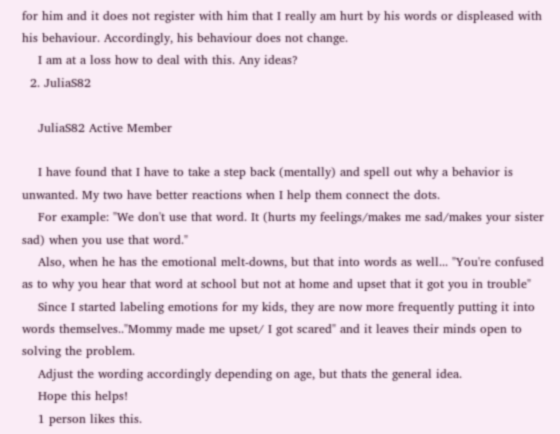for him and it does not register with him that I really am hurt by his words or displeased with his behaviour. Accordingly, his behaviour does not change.
    I am at a loss how to deal with this. Any ideas?
  2. JuliaS82

    JuliaS82 Active Member

    I have found that I have to take a step back (mentally) and spell out why a behavior is unwanted. My two have better reactions when I help them connect the dots.
    For example: "We don't use that word. It (hurts my feelings/makes me sad/makes your sister sad) when you use that word."
    Also, when he has the emotional melt-downs, but that into words as well... "You're confused as to why you hear that word at school but not at home and upset that it got you in trouble"
    Since I started labeling emotions for my kids, they are now more frequently putting it into words themselves.."Mommy made me upset/ I got scared" and it leaves their minds open to solving the problem.
    Adjust the wording accordingly depending on age, but thats the general idea.
    Hope this helps!
    1 person likes this.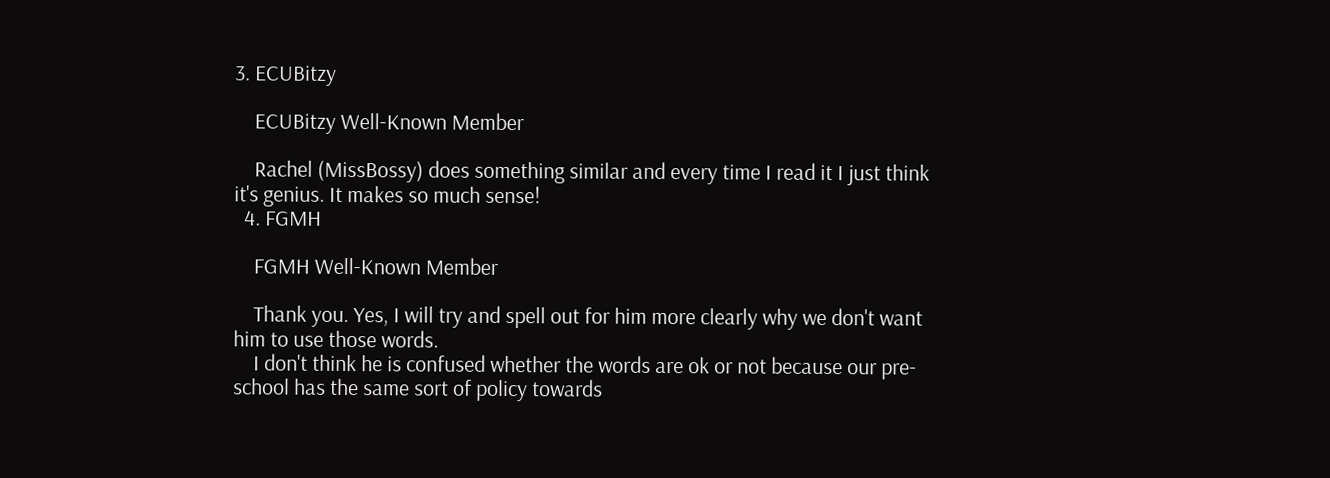3. ECUBitzy

    ECUBitzy Well-Known Member

    Rachel (MissBossy) does something similar and every time I read it I just think it's genius. It makes so much sense!
  4. FGMH

    FGMH Well-Known Member

    Thank you. Yes, I will try and spell out for him more clearly why we don't want him to use those words.
    I don't think he is confused whether the words are ok or not because our pre-school has the same sort of policy towards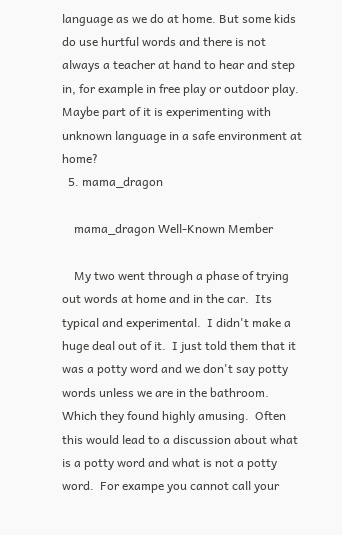language as we do at home. But some kids do use hurtful words and there is not always a teacher at hand to hear and step in, for example in free play or outdoor play. Maybe part of it is experimenting with unknown language in a safe environment at home?
  5. mama_dragon

    mama_dragon Well-Known Member

    My two went through a phase of trying out words at home and in the car.  Its typical and experimental.  I didn't make a huge deal out of it.  I just told them that it was a potty word and we don't say potty words unless we are in the bathroom.  Which they found highly amusing.  Often this would lead to a discussion about what is a potty word and what is not a potty word.  For exampe you cannot call your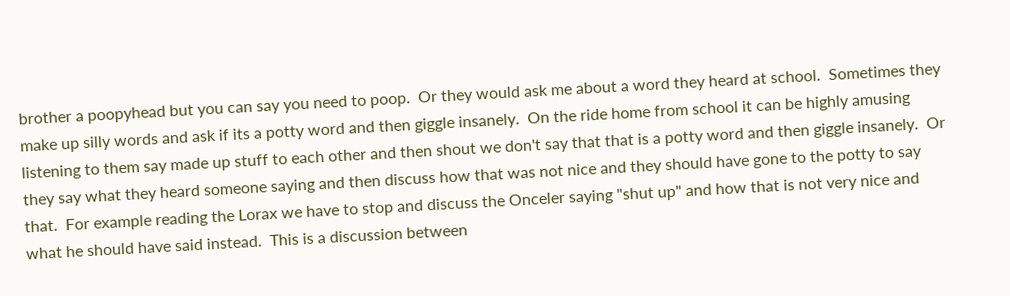brother a poopyhead but you can say you need to poop.  Or they would ask me about a word they heard at school.  Sometimes they make up silly words and ask if its a potty word and then giggle insanely.  On the ride home from school it can be highly amusing listening to them say made up stuff to each other and then shout we don't say that that is a potty word and then giggle insanely.  Or they say what they heard someone saying and then discuss how that was not nice and they should have gone to the potty to say that.  For example reading the Lorax we have to stop and discuss the Onceler saying "shut up" and how that is not very nice and what he should have said instead.  This is a discussion between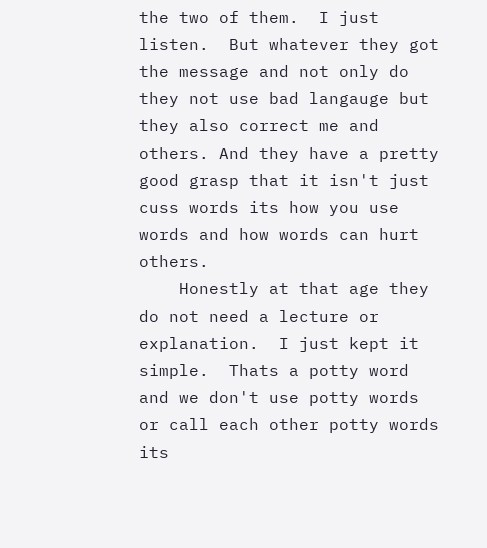the two of them.  I just listen.  But whatever they got the message and not only do they not use bad langauge but they also correct me and others. And they have a pretty good grasp that it isn't just cuss words its how you use words and how words can hurt others.
    Honestly at that age they do not need a lecture or explanation.  I just kept it simple.  Thats a potty word and we don't use potty words or call each other potty words its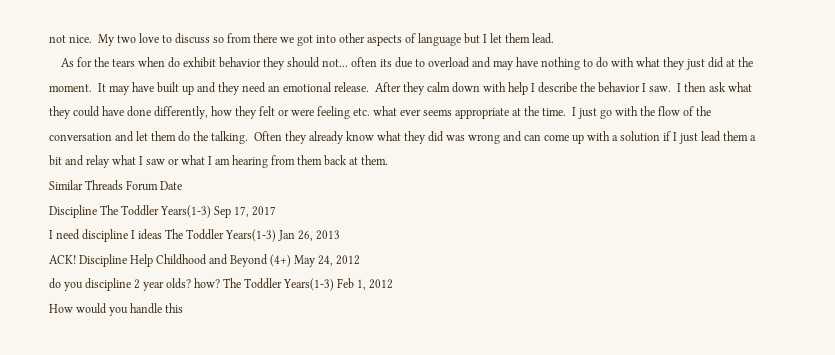not nice.  My two love to discuss so from there we got into other aspects of language but I let them lead.
    As for the tears when do exhibit behavior they should not... often its due to overload and may have nothing to do with what they just did at the moment.  It may have built up and they need an emotional release.  After they calm down with help I describe the behavior I saw.  I then ask what they could have done differently, how they felt or were feeling etc. what ever seems appropriate at the time.  I just go with the flow of the conversation and let them do the talking.  Often they already know what they did was wrong and can come up with a solution if I just lead them a bit and relay what I saw or what I am hearing from them back at them.
Similar Threads Forum Date
Discipline The Toddler Years(1-3) Sep 17, 2017
I need discipline I ideas The Toddler Years(1-3) Jan 26, 2013
ACK! Discipline Help Childhood and Beyond (4+) May 24, 2012
do you discipline 2 year olds? how? The Toddler Years(1-3) Feb 1, 2012
How would you handle this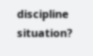discipline situation?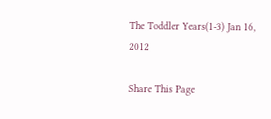The Toddler Years(1-3) Jan 16, 2012

Share This Page